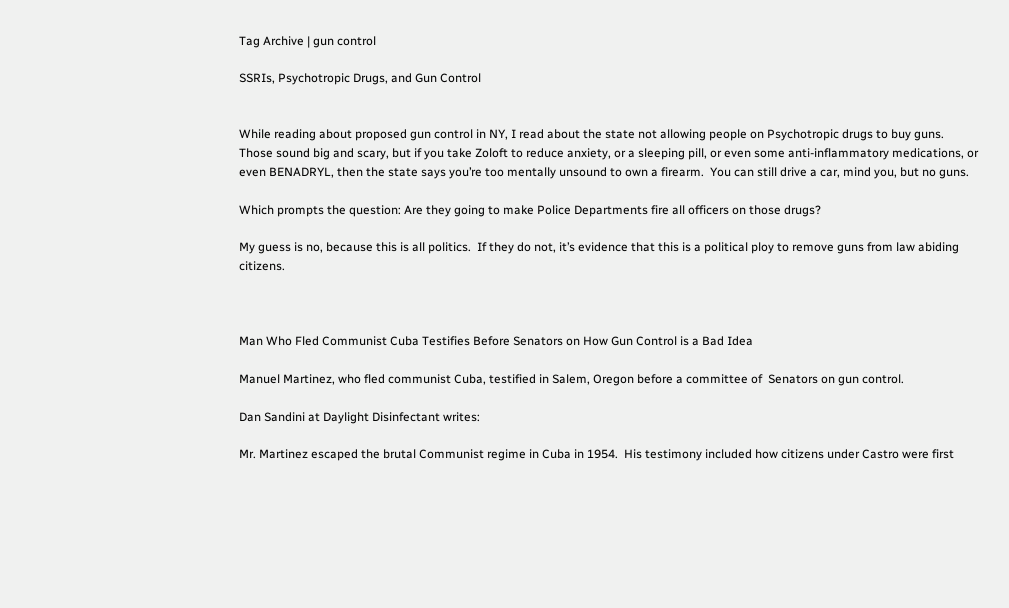Tag Archive | gun control

SSRIs, Psychotropic Drugs, and Gun Control


While reading about proposed gun control in NY, I read about the state not allowing people on Psychotropic drugs to buy guns. Those sound big and scary, but if you take Zoloft to reduce anxiety, or a sleeping pill, or even some anti-inflammatory medications, or even BENADRYL, then the state says you’re too mentally unsound to own a firearm.  You can still drive a car, mind you, but no guns.

Which prompts the question: Are they going to make Police Departments fire all officers on those drugs?

My guess is no, because this is all politics.  If they do not, it’s evidence that this is a political ploy to remove guns from law abiding citizens.



Man Who Fled Communist Cuba Testifies Before Senators on How Gun Control is a Bad Idea

Manuel Martinez, who fled communist Cuba, testified in Salem, Oregon before a committee of  Senators on gun control.

Dan Sandini at Daylight Disinfectant writes:

Mr. Martinez escaped the brutal Communist regime in Cuba in 1954.  His testimony included how citizens under Castro were first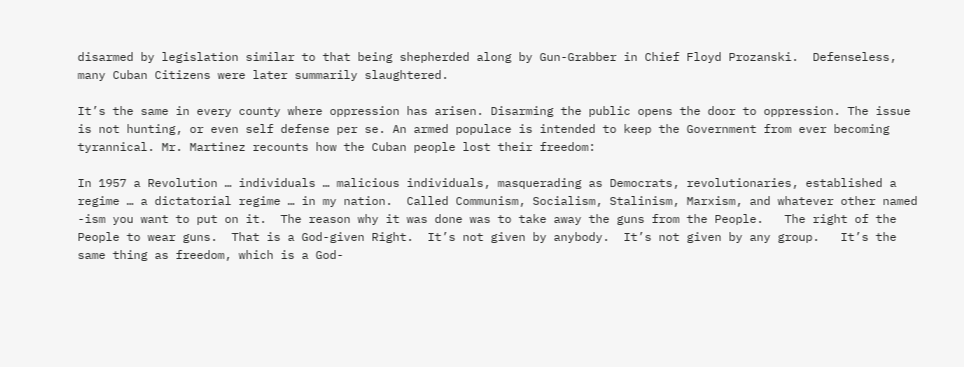disarmed by legislation similar to that being shepherded along by Gun-Grabber in Chief Floyd Prozanski.  Defenseless, many Cuban Citizens were later summarily slaughtered.

It’s the same in every county where oppression has arisen. Disarming the public opens the door to oppression. The issue is not hunting, or even self defense per se. An armed populace is intended to keep the Government from ever becoming tyrannical. Mr. Martinez recounts how the Cuban people lost their freedom:

In 1957 a Revolution … individuals … malicious individuals, masquerading as Democrats, revolutionaries, established a regime … a dictatorial regime … in my nation.  Called Communism, Socialism, Stalinism, Marxism, and whatever other named -ism you want to put on it.  The reason why it was done was to take away the guns from the People.   The right of the People to wear guns.  That is a God-given Right.  It’s not given by anybody.  It’s not given by any group.   It’s the same thing as freedom, which is a God-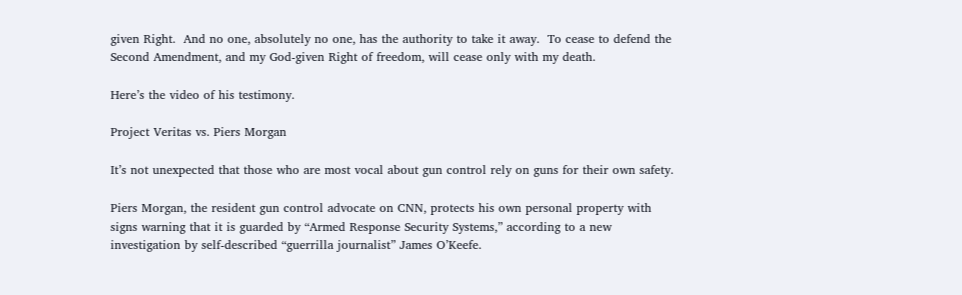given Right.  And no one, absolutely no one, has the authority to take it away.  To cease to defend the Second Amendment, and my God-given Right of freedom, will cease only with my death.

Here’s the video of his testimony.

Project Veritas vs. Piers Morgan

It’s not unexpected that those who are most vocal about gun control rely on guns for their own safety.

Piers Morgan, the resident gun control advocate on CNN, protects his own personal property with signs warning that it is guarded by “Armed Response Security Systems,” according to a new investigation by self-described “guerrilla journalist” James O’Keefe.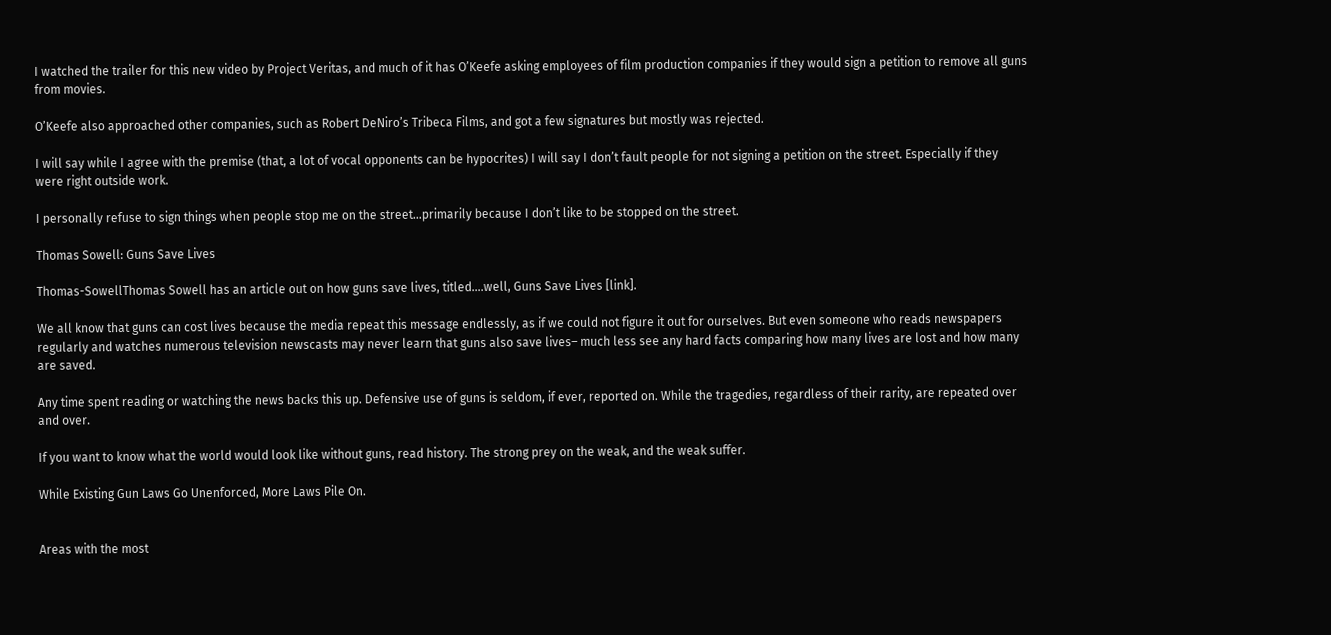I watched the trailer for this new video by Project Veritas, and much of it has O’Keefe asking employees of film production companies if they would sign a petition to remove all guns from movies.

O’Keefe also approached other companies, such as Robert DeNiro’s Tribeca Films, and got a few signatures but mostly was rejected.

I will say while I agree with the premise (that, a lot of vocal opponents can be hypocrites) I will say I don’t fault people for not signing a petition on the street. Especially if they were right outside work.

I personally refuse to sign things when people stop me on the street…primarily because I don’t like to be stopped on the street.

Thomas Sowell: Guns Save Lives

Thomas-SowellThomas Sowell has an article out on how guns save lives, titled….well, Guns Save Lives [link].

We all know that guns can cost lives because the media repeat this message endlessly, as if we could not figure it out for ourselves. But even someone who reads newspapers regularly and watches numerous television newscasts may never learn that guns also save lives– much less see any hard facts comparing how many lives are lost and how many are saved.

Any time spent reading or watching the news backs this up. Defensive use of guns is seldom, if ever, reported on. While the tragedies, regardless of their rarity, are repeated over and over.

If you want to know what the world would look like without guns, read history. The strong prey on the weak, and the weak suffer.

While Existing Gun Laws Go Unenforced, More Laws Pile On.


Areas with the most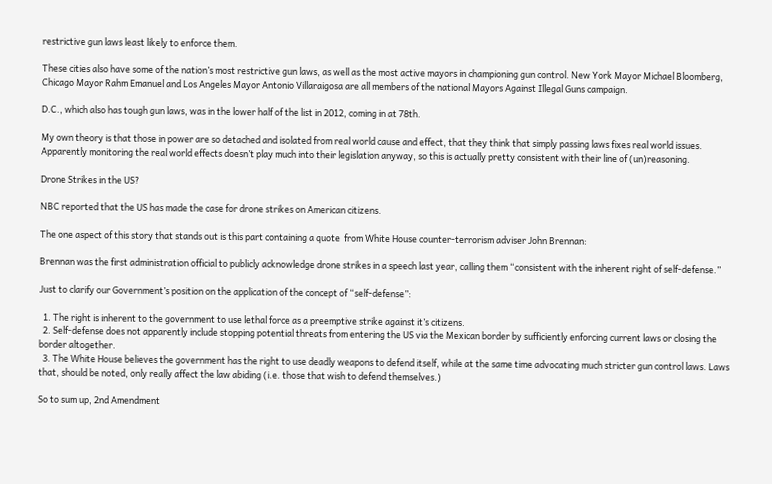restrictive gun laws least likely to enforce them.

These cities also have some of the nation’s most restrictive gun laws, as well as the most active mayors in championing gun control. New York Mayor Michael Bloomberg, Chicago Mayor Rahm Emanuel and Los Angeles Mayor Antonio Villaraigosa are all members of the national Mayors Against Illegal Guns campaign.

D.C., which also has tough gun laws, was in the lower half of the list in 2012, coming in at 78th.

My own theory is that those in power are so detached and isolated from real world cause and effect, that they think that simply passing laws fixes real world issues. Apparently monitoring the real world effects doesn’t play much into their legislation anyway, so this is actually pretty consistent with their line of (un)reasoning.

Drone Strikes in the US?

NBC reported that the US has made the case for drone strikes on American citizens.

The one aspect of this story that stands out is this part containing a quote  from White House counter-terrorism adviser John Brennan:

Brennan was the first administration official to publicly acknowledge drone strikes in a speech last year, calling them “consistent with the inherent right of self-defense.”

Just to clarify our Government’s position on the application of the concept of “self-defense”:

  1. The right is inherent to the government to use lethal force as a preemptive strike against it’s citizens.
  2. Self-defense does not apparently include stopping potential threats from entering the US via the Mexican border by sufficiently enforcing current laws or closing the border altogether.
  3. The White House believes the government has the right to use deadly weapons to defend itself, while at the same time advocating much stricter gun control laws. Laws that, should be noted, only really affect the law abiding (i.e. those that wish to defend themselves.)

So to sum up, 2nd Amendment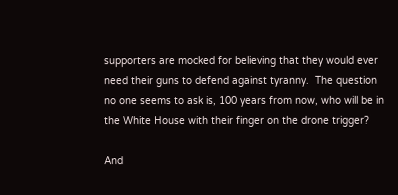supporters are mocked for believing that they would ever need their guns to defend against tyranny.  The question no one seems to ask is, 100 years from now, who will be in the White House with their finger on the drone trigger?

And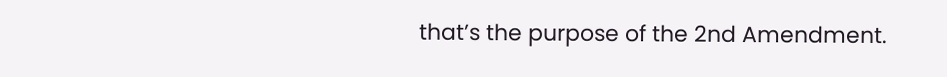that’s the purpose of the 2nd Amendment.